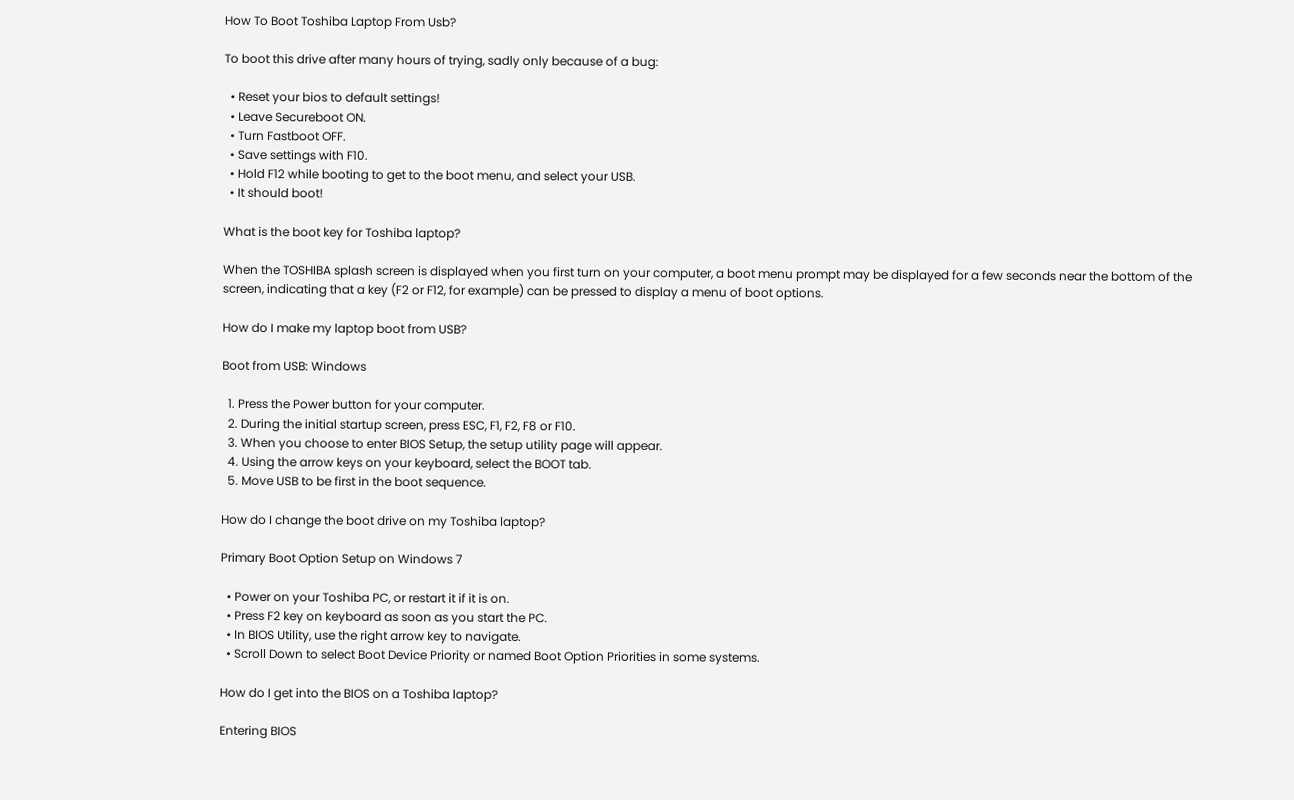How To Boot Toshiba Laptop From Usb?

To boot this drive after many hours of trying, sadly only because of a bug:

  • Reset your bios to default settings!
  • Leave Secureboot ON.
  • Turn Fastboot OFF.
  • Save settings with F10.
  • Hold F12 while booting to get to the boot menu, and select your USB.
  • It should boot!

What is the boot key for Toshiba laptop?

When the TOSHIBA splash screen is displayed when you first turn on your computer, a boot menu prompt may be displayed for a few seconds near the bottom of the screen, indicating that a key (F2 or F12, for example) can be pressed to display a menu of boot options.

How do I make my laptop boot from USB?

Boot from USB: Windows

  1. Press the Power button for your computer.
  2. During the initial startup screen, press ESC, F1, F2, F8 or F10.
  3. When you choose to enter BIOS Setup, the setup utility page will appear.
  4. Using the arrow keys on your keyboard, select the BOOT tab.
  5. Move USB to be first in the boot sequence.

How do I change the boot drive on my Toshiba laptop?

Primary Boot Option Setup on Windows 7

  • Power on your Toshiba PC, or restart it if it is on.
  • Press F2 key on keyboard as soon as you start the PC.
  • In BIOS Utility, use the right arrow key to navigate.
  • Scroll Down to select Boot Device Priority or named Boot Option Priorities in some systems.

How do I get into the BIOS on a Toshiba laptop?

Entering BIOS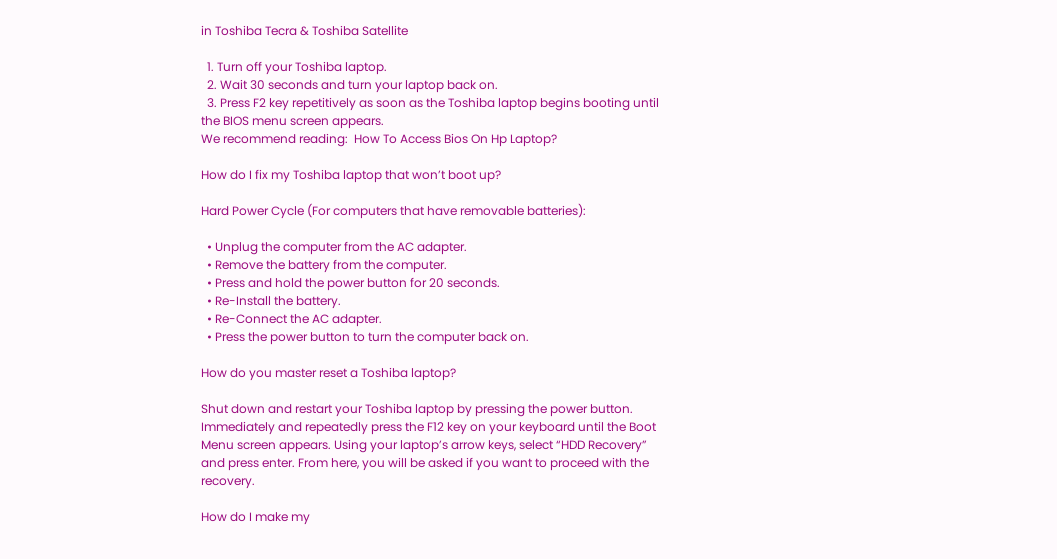in Toshiba Tecra & Toshiba Satellite

  1. Turn off your Toshiba laptop.
  2. Wait 30 seconds and turn your laptop back on.
  3. Press F2 key repetitively as soon as the Toshiba laptop begins booting until the BIOS menu screen appears.
We recommend reading:  How To Access Bios On Hp Laptop?

How do I fix my Toshiba laptop that won’t boot up?

Hard Power Cycle (For computers that have removable batteries):

  • Unplug the computer from the AC adapter.
  • Remove the battery from the computer.
  • Press and hold the power button for 20 seconds.
  • Re-Install the battery.
  • Re-Connect the AC adapter.
  • Press the power button to turn the computer back on.

How do you master reset a Toshiba laptop?

Shut down and restart your Toshiba laptop by pressing the power button. Immediately and repeatedly press the F12 key on your keyboard until the Boot Menu screen appears. Using your laptop’s arrow keys, select “HDD Recovery” and press enter. From here, you will be asked if you want to proceed with the recovery.

How do I make my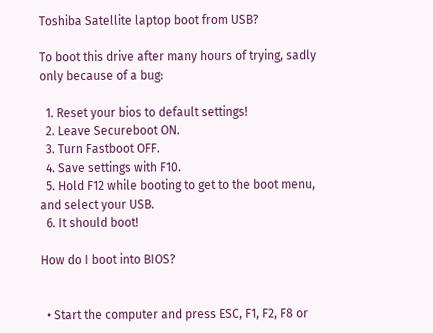Toshiba Satellite laptop boot from USB?

To boot this drive after many hours of trying, sadly only because of a bug:

  1. Reset your bios to default settings!
  2. Leave Secureboot ON.
  3. Turn Fastboot OFF.
  4. Save settings with F10.
  5. Hold F12 while booting to get to the boot menu, and select your USB.
  6. It should boot!

How do I boot into BIOS?


  • Start the computer and press ESC, F1, F2, F8 or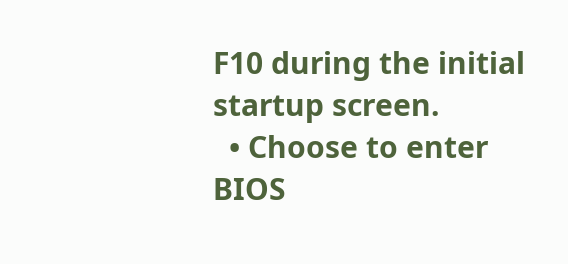F10 during the initial startup screen.
  • Choose to enter BIOS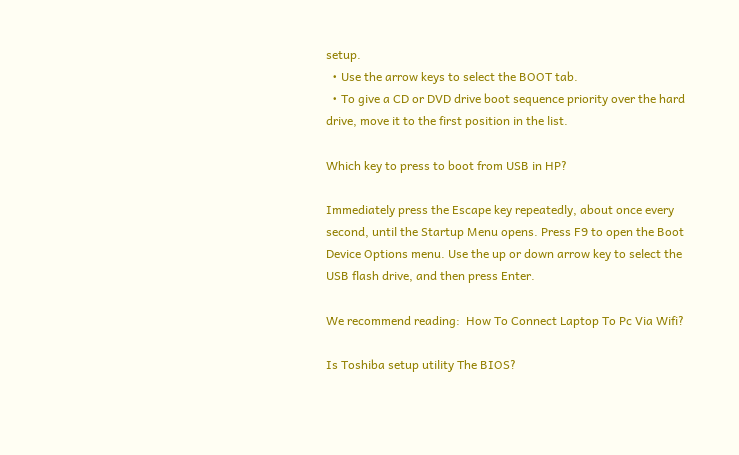setup.
  • Use the arrow keys to select the BOOT tab.
  • To give a CD or DVD drive boot sequence priority over the hard drive, move it to the first position in the list.

Which key to press to boot from USB in HP?

Immediately press the Escape key repeatedly, about once every second, until the Startup Menu opens. Press F9 to open the Boot Device Options menu. Use the up or down arrow key to select the USB flash drive, and then press Enter.

We recommend reading:  How To Connect Laptop To Pc Via Wifi?

Is Toshiba setup utility The BIOS?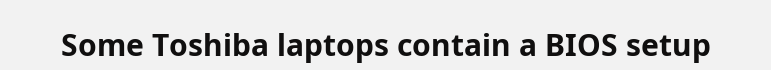Some Toshiba laptops contain a BIOS setup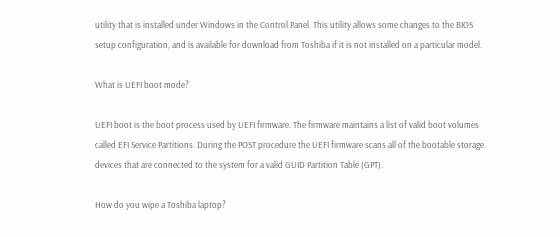utility that is installed under Windows in the Control Panel. This utility allows some changes to the BIOS setup configuration, and is available for download from Toshiba if it is not installed on a particular model.

What is UEFI boot mode?

UEFI boot is the boot process used by UEFI firmware. The firmware maintains a list of valid boot volumes called EFI Service Partitions. During the POST procedure the UEFI firmware scans all of the bootable storage devices that are connected to the system for a valid GUID Partition Table (GPT).

How do you wipe a Toshiba laptop?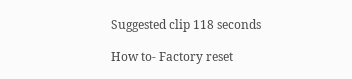Suggested clip 118 seconds

How to- Factory reset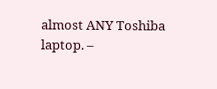almost ANY Toshiba laptop. –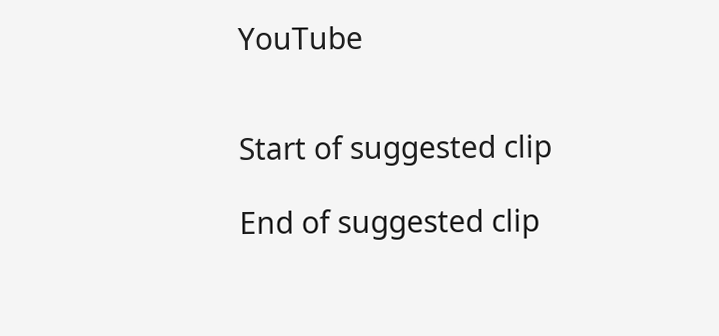YouTube


Start of suggested clip

End of suggested clip